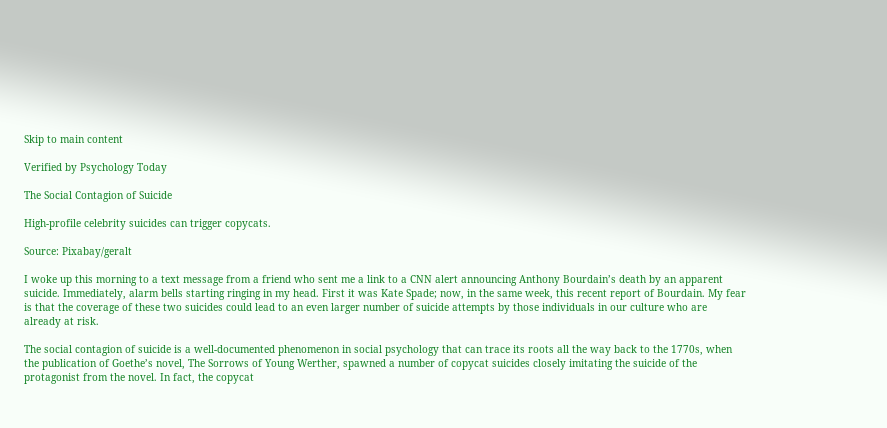Skip to main content

Verified by Psychology Today

The Social Contagion of Suicide

High-profile celebrity suicides can trigger copycats.

Source: Pixabay/geralt

I woke up this morning to a text message from a friend who sent me a link to a CNN alert announcing Anthony Bourdain’s death by an apparent suicide. Immediately, alarm bells starting ringing in my head. First it was Kate Spade; now, in the same week, this recent report of Bourdain. My fear is that the coverage of these two suicides could lead to an even larger number of suicide attempts by those individuals in our culture who are already at risk.

The social contagion of suicide is a well-documented phenomenon in social psychology that can trace its roots all the way back to the 1770s, when the publication of Goethe’s novel, The Sorrows of Young Werther, spawned a number of copycat suicides closely imitating the suicide of the protagonist from the novel. In fact, the copycat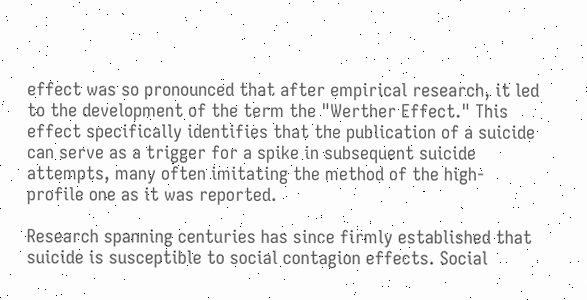effect was so pronounced that after empirical research, it led to the development of the term the "Werther Effect." This effect specifically identifies that the publication of a suicide can serve as a trigger for a spike in subsequent suicide attempts, many often imitating the method of the high-profile one as it was reported.

Research spanning centuries has since firmly established that suicide is susceptible to social contagion effects. Social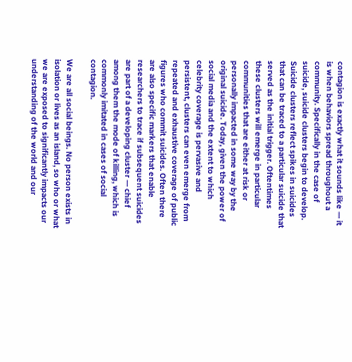contagion is exactly what it sounds like — it is when behaviors spread throughout a community. Specifically in the case of suicide, suicide clusters begin to develop. Suicide clusters reflect spikes in suicides that can be traced to a particular suicide that served as the initial trigger. Oftentimes these clusters will emerge in particular communities that are either at risk or personally impacted in some way by the original suicide. Today, given the power of social media and the extent to which celebrity coverage is pervasive and persistent, clusters can even emerge from repeated and exhaustive coverage of public figures who commit suicides. Often there are also specific markers that enable researchers to trace if subsequent suicides are part of a developing cluster — chief among them the mode of killing, which is commonly imitated in cases of social contagion.

We are all social beings. No person exists in isolation or lives as an island, so who or what we are exposed to significantly impacts our understanding of the world and our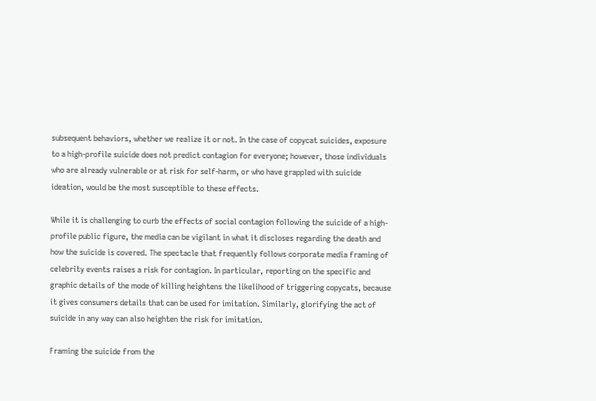subsequent behaviors, whether we realize it or not. In the case of copycat suicides, exposure to a high-profile suicide does not predict contagion for everyone; however, those individuals who are already vulnerable or at risk for self-harm, or who have grappled with suicide ideation, would be the most susceptible to these effects.

While it is challenging to curb the effects of social contagion following the suicide of a high-profile public figure, the media can be vigilant in what it discloses regarding the death and how the suicide is covered. The spectacle that frequently follows corporate media framing of celebrity events raises a risk for contagion. In particular, reporting on the specific and graphic details of the mode of killing heightens the likelihood of triggering copycats, because it gives consumers details that can be used for imitation. Similarly, glorifying the act of suicide in any way can also heighten the risk for imitation.

Framing the suicide from the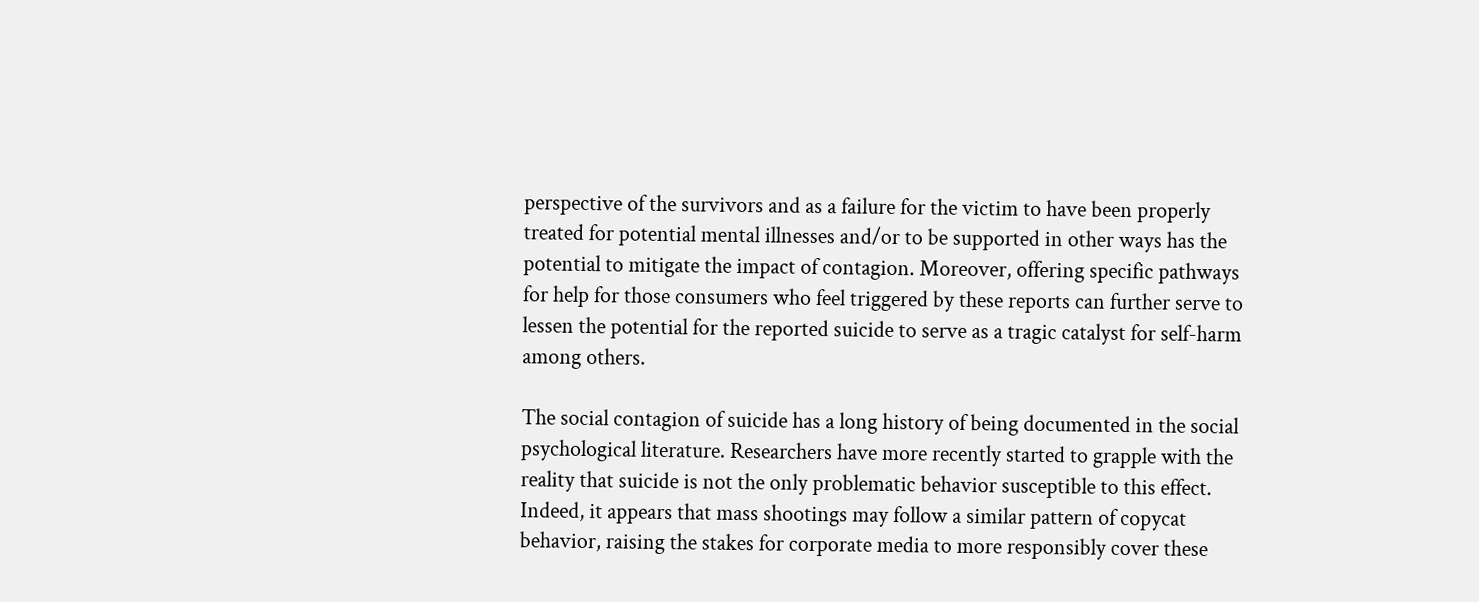perspective of the survivors and as a failure for the victim to have been properly treated for potential mental illnesses and/or to be supported in other ways has the potential to mitigate the impact of contagion. Moreover, offering specific pathways for help for those consumers who feel triggered by these reports can further serve to lessen the potential for the reported suicide to serve as a tragic catalyst for self-harm among others.

The social contagion of suicide has a long history of being documented in the social psychological literature. Researchers have more recently started to grapple with the reality that suicide is not the only problematic behavior susceptible to this effect. Indeed, it appears that mass shootings may follow a similar pattern of copycat behavior, raising the stakes for corporate media to more responsibly cover these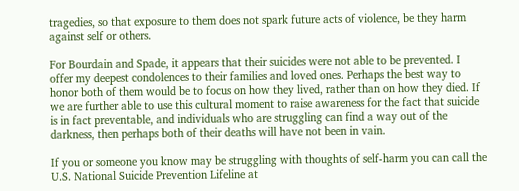tragedies, so that exposure to them does not spark future acts of violence, be they harm against self or others.

For Bourdain and Spade, it appears that their suicides were not able to be prevented. I offer my deepest condolences to their families and loved ones. Perhaps the best way to honor both of them would be to focus on how they lived, rather than on how they died. If we are further able to use this cultural moment to raise awareness for the fact that suicide is in fact preventable, and individuals who are struggling can find a way out of the darkness, then perhaps both of their deaths will have not been in vain.

If you or someone you know may be struggling with thoughts of self-harm you can call the U.S. National Suicide Prevention Lifeline at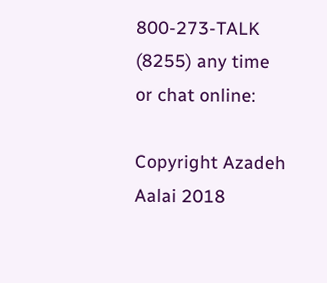800-273-TALK (8255) any time or chat online:

Copyright Azadeh Aalai 2018